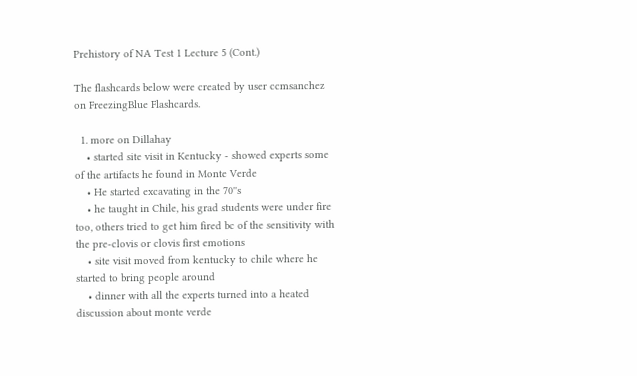Prehistory of NA Test 1 Lecture 5 (Cont.)

The flashcards below were created by user ccmsanchez on FreezingBlue Flashcards.

  1. more on Dillahay
    • started site visit in Kentucky - showed experts some of the artifacts he found in Monte Verde
    • He started excavating in the 70''s
    • he taught in Chile, his grad students were under fire too, others tried to get him fired bc of the sensitivity with the pre-clovis or clovis first emotions
    • site visit moved from kentucky to chile where he started to bring people around
    • dinner with all the experts turned into a heated discussion about monte verde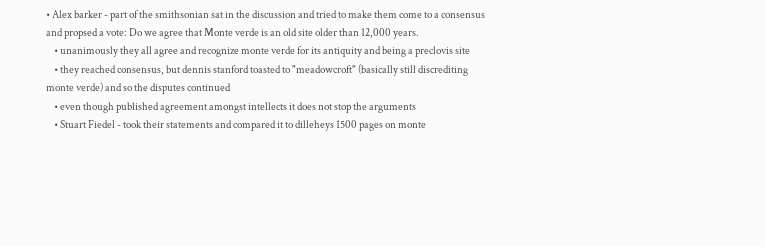• Alex barker - part of the smithsonian sat in the discussion and tried to make them come to a consensus and propsed a vote: Do we agree that Monte verde is an old site older than 12,000 years.
    • unanimously they all agree and recognize monte verde for its antiquity and being a preclovis site
    • they reached consensus, but dennis stanford toasted to "meadowcroft" (basically still discrediting monte verde) and so the disputes continued
    • even though published agreement amongst intellects it does not stop the arguments
    • Stuart Fiedel - took their statements and compared it to dilleheys 1500 pages on monte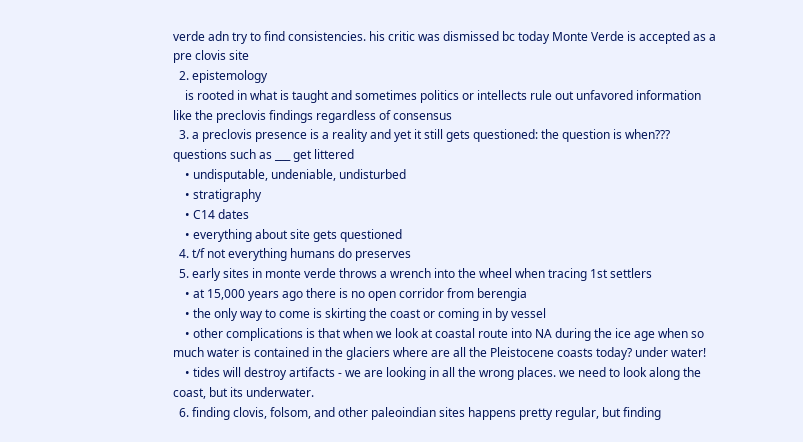verde adn try to find consistencies. his critic was dismissed bc today Monte Verde is accepted as a pre clovis site
  2. epistemology
    is rooted in what is taught and sometimes politics or intellects rule out unfavored information like the preclovis findings regardless of consensus
  3. a preclovis presence is a reality and yet it still gets questioned: the question is when??? questions such as ___ get littered
    • undisputable, undeniable, undisturbed
    • stratigraphy
    • C14 dates
    • everything about site gets questioned
  4. t/f not everything humans do preserves
  5. early sites in monte verde throws a wrench into the wheel when tracing 1st settlers
    • at 15,000 years ago there is no open corridor from berengia
    • the only way to come is skirting the coast or coming in by vessel
    • other complications is that when we look at coastal route into NA during the ice age when so much water is contained in the glaciers where are all the Pleistocene coasts today? under water!
    • tides will destroy artifacts - we are looking in all the wrong places. we need to look along the coast, but its underwater.
  6. finding clovis, folsom, and other paleoindian sites happens pretty regular, but finding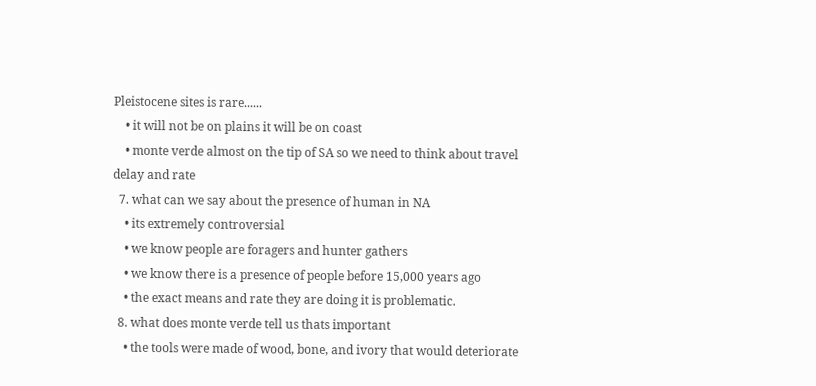Pleistocene sites is rare......
    • it will not be on plains it will be on coast
    • monte verde almost on the tip of SA so we need to think about travel delay and rate
  7. what can we say about the presence of human in NA
    • its extremely controversial
    • we know people are foragers and hunter gathers
    • we know there is a presence of people before 15,000 years ago
    • the exact means and rate they are doing it is problematic.
  8. what does monte verde tell us thats important
    • the tools were made of wood, bone, and ivory that would deteriorate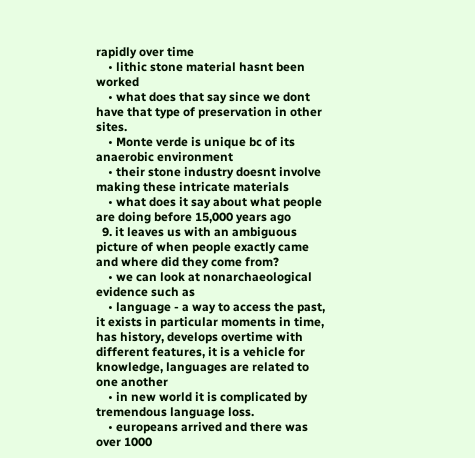rapidly over time
    • lithic stone material hasnt been worked
    • what does that say since we dont have that type of preservation in other sites.
    • Monte verde is unique bc of its anaerobic environment
    • their stone industry doesnt involve making these intricate materials
    • what does it say about what people are doing before 15,000 years ago
  9. it leaves us with an ambiguous picture of when people exactly came and where did they come from?
    • we can look at nonarchaeological evidence such as
    • language - a way to access the past, it exists in particular moments in time, has history, develops overtime with different features, it is a vehicle for knowledge, languages are related to one another
    • in new world it is complicated by tremendous language loss.
    • europeans arrived and there was over 1000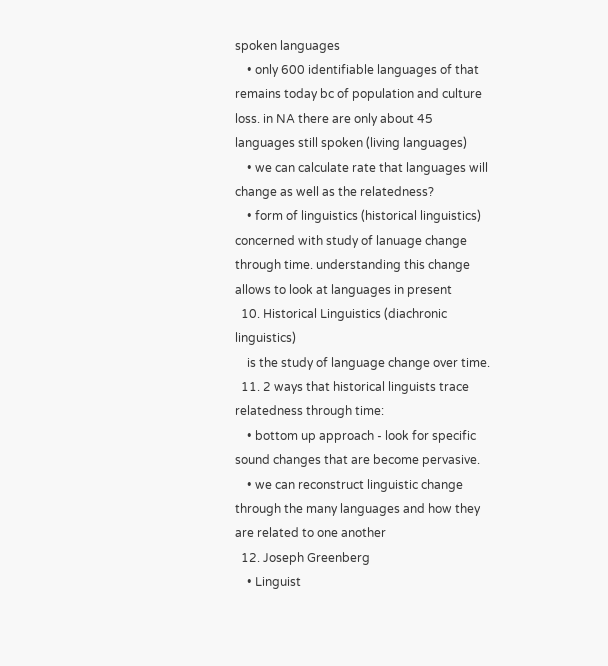spoken languages
    • only 600 identifiable languages of that remains today bc of population and culture loss. in NA there are only about 45 languages still spoken (living languages)
    • we can calculate rate that languages will change as well as the relatedness?
    • form of linguistics (historical linguistics) concerned with study of lanuage change through time. understanding this change allows to look at languages in present
  10. Historical Linguistics (diachronic linguistics)
    is the study of language change over time.
  11. 2 ways that historical linguists trace relatedness through time:
    • bottom up approach - look for specific sound changes that are become pervasive.
    • we can reconstruct linguistic change through the many languages and how they are related to one another
  12. Joseph Greenberg
    • Linguist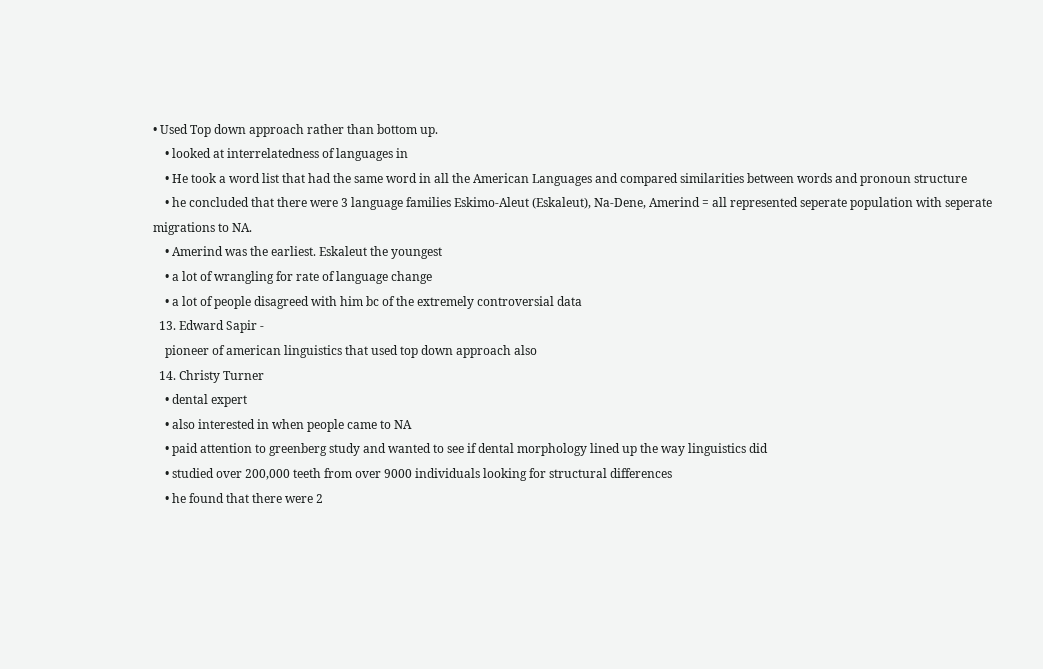• Used Top down approach rather than bottom up.
    • looked at interrelatedness of languages in
    • He took a word list that had the same word in all the American Languages and compared similarities between words and pronoun structure
    • he concluded that there were 3 language families Eskimo-Aleut (Eskaleut), Na-Dene, Amerind = all represented seperate population with seperate migrations to NA.
    • Amerind was the earliest. Eskaleut the youngest
    • a lot of wrangling for rate of language change
    • a lot of people disagreed with him bc of the extremely controversial data
  13. Edward Sapir -
    pioneer of american linguistics that used top down approach also
  14. Christy Turner
    • dental expert
    • also interested in when people came to NA
    • paid attention to greenberg study and wanted to see if dental morphology lined up the way linguistics did
    • studied over 200,000 teeth from over 9000 individuals looking for structural differences
    • he found that there were 2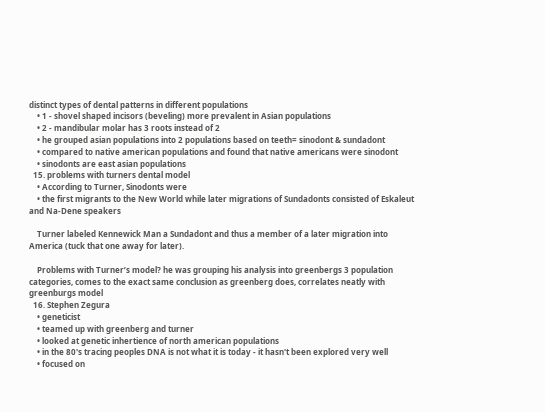distinct types of dental patterns in different populations
    • 1 - shovel shaped incisors (beveling) more prevalent in Asian populations
    • 2 - mandibular molar has 3 roots instead of 2
    • he grouped asian populations into 2 populations based on teeth= sinodont & sundadont
    • compared to native american populations and found that native americans were sinodont
    • sinodonts are east asian populations
  15. problems with turners dental model
    • According to Turner, Sinodonts were
    • the first migrants to the New World while later migrations of Sundadonts consisted of Eskaleut and Na-Dene speakers

    Turner labeled Kennewick Man a Sundadont and thus a member of a later migration into America (tuck that one away for later).

    Problems with Turner’s model? he was grouping his analysis into greenbergs 3 population categories, comes to the exact same conclusion as greenberg does, correlates neatly with greenburgs model
  16. Stephen Zegura
    • geneticist
    • teamed up with greenberg and turner
    • looked at genetic inhertience of north american populations
    • in the 80's tracing peoples DNA is not what it is today - it hasn't been explored very well
    • focused on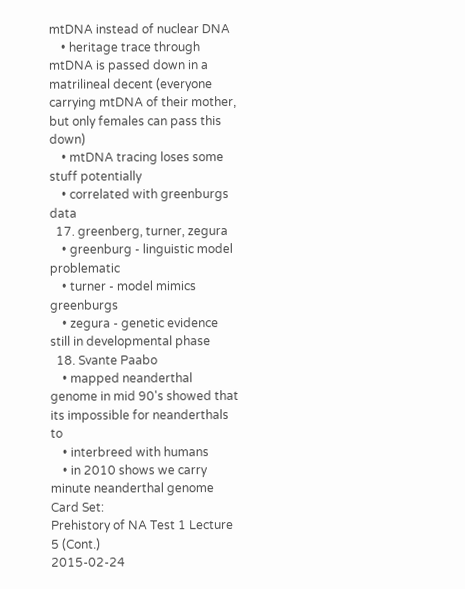mtDNA instead of nuclear DNA
    • heritage trace through mtDNA is passed down in a matrilineal decent (everyone carrying mtDNA of their mother, but only females can pass this down)
    • mtDNA tracing loses some stuff potentially
    • correlated with greenburgs data
  17. greenberg, turner, zegura
    • greenburg - linguistic model problematic
    • turner - model mimics greenburgs
    • zegura - genetic evidence still in developmental phase
  18. Svante Paabo
    • mapped neanderthal genome in mid 90's showed that its impossible for neanderthals to
    • interbreed with humans
    • in 2010 shows we carry minute neanderthal genome
Card Set:
Prehistory of NA Test 1 Lecture 5 (Cont.)
2015-02-24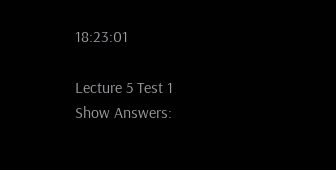18:23:01

Lecture 5 Test 1
Show Answers: